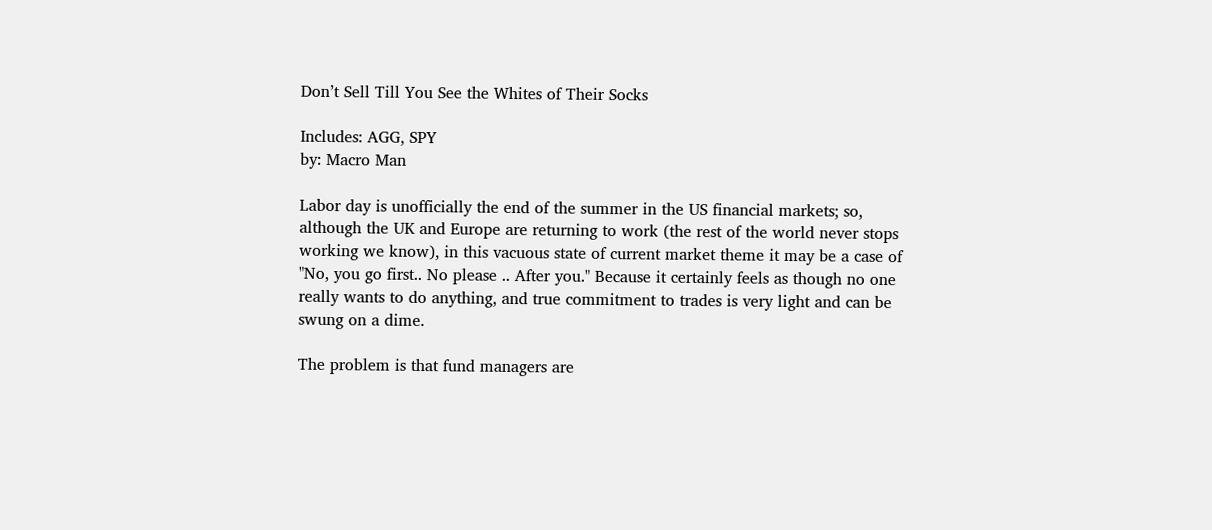Don’t Sell Till You See the Whites of Their Socks

Includes: AGG, SPY
by: Macro Man

Labor day is unofficially the end of the summer in the US financial markets; so, although the UK and Europe are returning to work (the rest of the world never stops working we know), in this vacuous state of current market theme it may be a case of "No, you go first.. No please .. After you." Because it certainly feels as though no one really wants to do anything, and true commitment to trades is very light and can be swung on a dime.

The problem is that fund managers are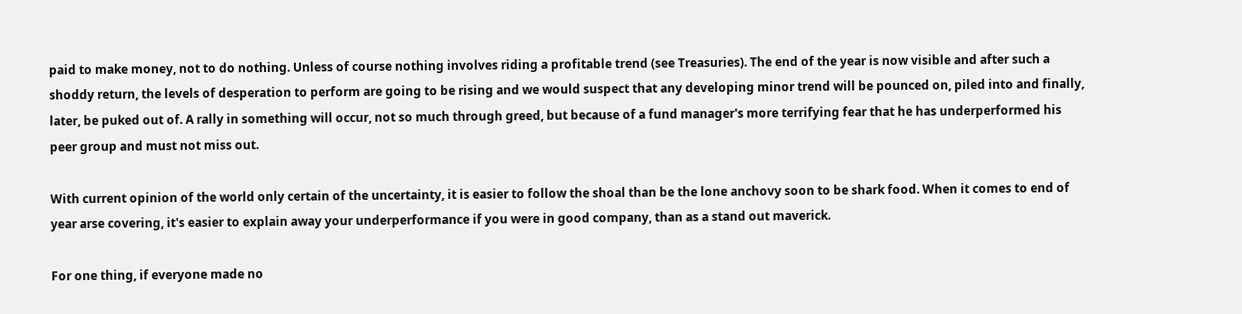paid to make money, not to do nothing. Unless of course nothing involves riding a profitable trend (see Treasuries). The end of the year is now visible and after such a shoddy return, the levels of desperation to perform are going to be rising and we would suspect that any developing minor trend will be pounced on, piled into and finally, later, be puked out of. A rally in something will occur, not so much through greed, but because of a fund manager's more terrifying fear that he has underperformed his peer group and must not miss out.

With current opinion of the world only certain of the uncertainty, it is easier to follow the shoal than be the lone anchovy soon to be shark food. When it comes to end of year arse covering, it's easier to explain away your underperformance if you were in good company, than as a stand out maverick.

For one thing, if everyone made no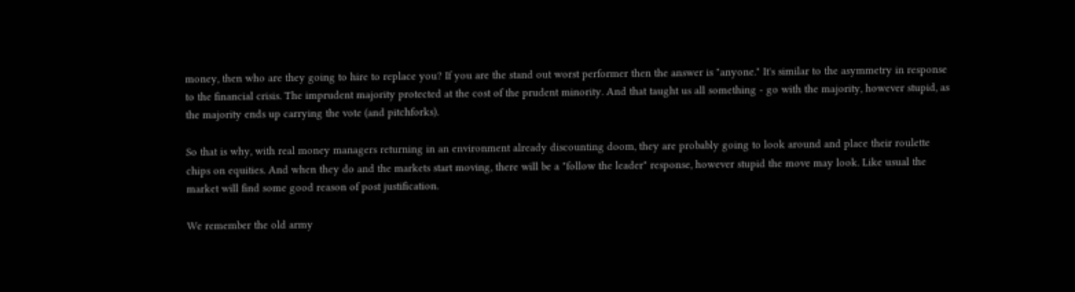money, then who are they going to hire to replace you? If you are the stand out worst performer then the answer is "anyone." It's similar to the asymmetry in response to the financial crisis. The imprudent majority protected at the cost of the prudent minority. And that taught us all something - go with the majority, however stupid, as the majority ends up carrying the vote (and pitchforks).

So that is why, with real money managers returning in an environment already discounting doom, they are probably going to look around and place their roulette chips on equities. And when they do and the markets start moving, there will be a "follow the leader" response, however stupid the move may look. Like usual the market will find some good reason of post justification.

We remember the old army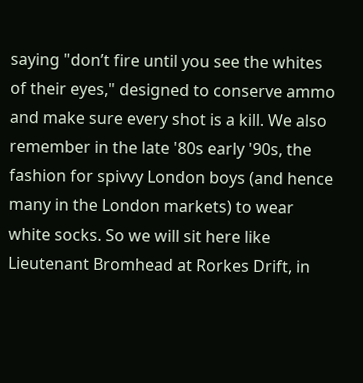saying "don’t fire until you see the whites of their eyes," designed to conserve ammo and make sure every shot is a kill. We also remember in the late '80s early '90s, the fashion for spivvy London boys (and hence many in the London markets) to wear white socks. So we will sit here like Lieutenant Bromhead at Rorkes Drift, in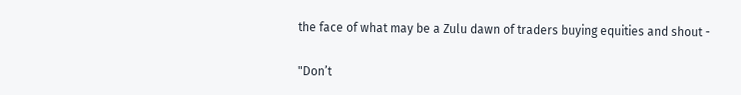the face of what may be a Zulu dawn of traders buying equities and shout -

"Don’t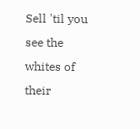Sell 'til you see the whites of their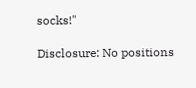socks!"

Disclosure: No positions